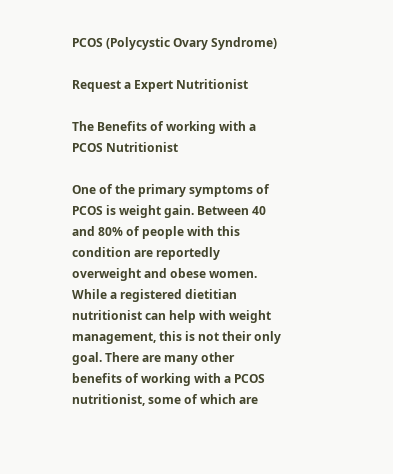PCOS (Polycystic Ovary Syndrome)

Request a Expert Nutritionist

The Benefits of working with a PCOS Nutritionist

One of the primary symptoms of PCOS is weight gain. Between 40 and 80% of people with this condition are reportedly overweight and obese women. While a registered dietitian nutritionist can help with weight management, this is not their only goal. There are many other benefits of working with a PCOS nutritionist, some of which are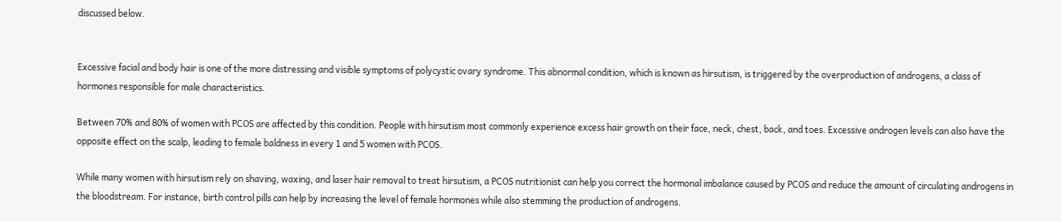discussed below.


Excessive facial and body hair is one of the more distressing and visible symptoms of polycystic ovary syndrome. This abnormal condition, which is known as hirsutism, is triggered by the overproduction of androgens, a class of hormones responsible for male characteristics.

Between 70% and 80% of women with PCOS are affected by this condition. People with hirsutism most commonly experience excess hair growth on their face, neck, chest, back, and toes. Excessive androgen levels can also have the opposite effect on the scalp, leading to female baldness in every 1 and 5 women with PCOS.

While many women with hirsutism rely on shaving, waxing, and laser hair removal to treat hirsutism, a PCOS nutritionist can help you correct the hormonal imbalance caused by PCOS and reduce the amount of circulating androgens in the bloodstream. For instance, birth control pills can help by increasing the level of female hormones while also stemming the production of androgens.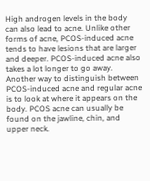High androgen levels in the body can also lead to acne. Unlike other forms of acne, PCOS-induced acne tends to have lesions that are larger and deeper. PCOS-induced acne also takes a lot longer to go away. Another way to distinguish between PCOS-induced acne and regular acne is to look at where it appears on the body. PCOS acne can usually be found on the jawline, chin, and upper neck.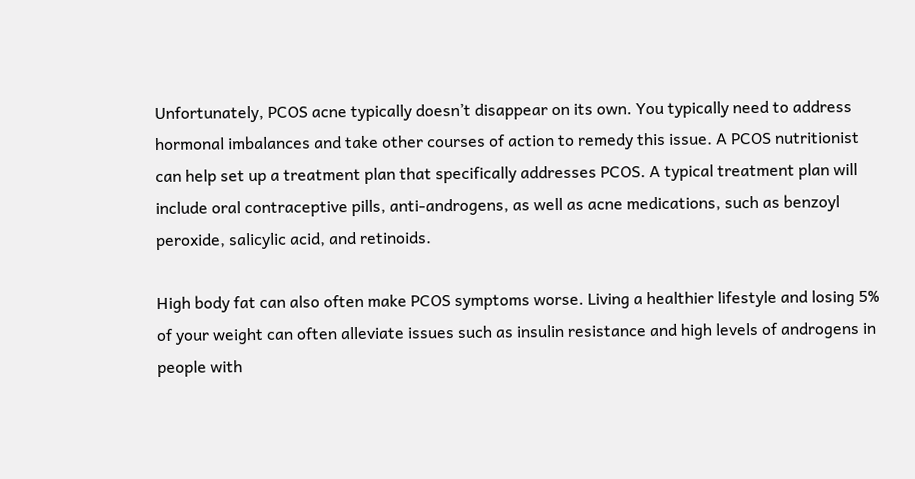Unfortunately, PCOS acne typically doesn’t disappear on its own. You typically need to address hormonal imbalances and take other courses of action to remedy this issue. A PCOS nutritionist can help set up a treatment plan that specifically addresses PCOS. A typical treatment plan will include oral contraceptive pills, anti-androgens, as well as acne medications, such as benzoyl peroxide, salicylic acid, and retinoids.

High body fat can also often make PCOS symptoms worse. Living a healthier lifestyle and losing 5% of your weight can often alleviate issues such as insulin resistance and high levels of androgens in people with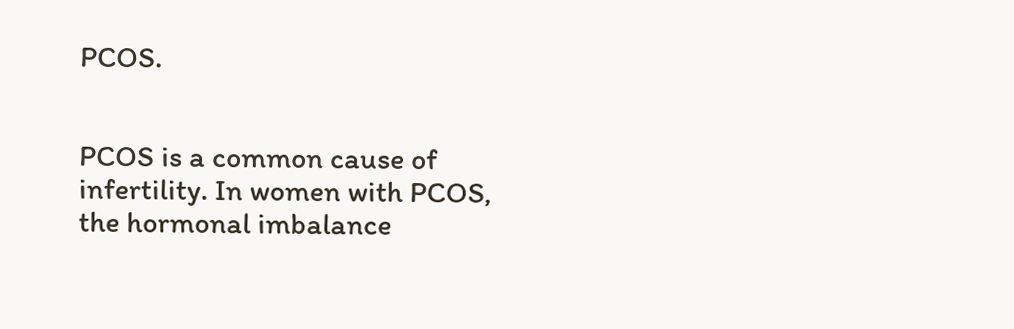PCOS.


PCOS is a common cause of infertility. In women with PCOS, the hormonal imbalance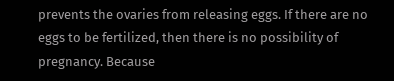prevents the ovaries from releasing eggs. If there are no eggs to be fertilized, then there is no possibility of pregnancy. Because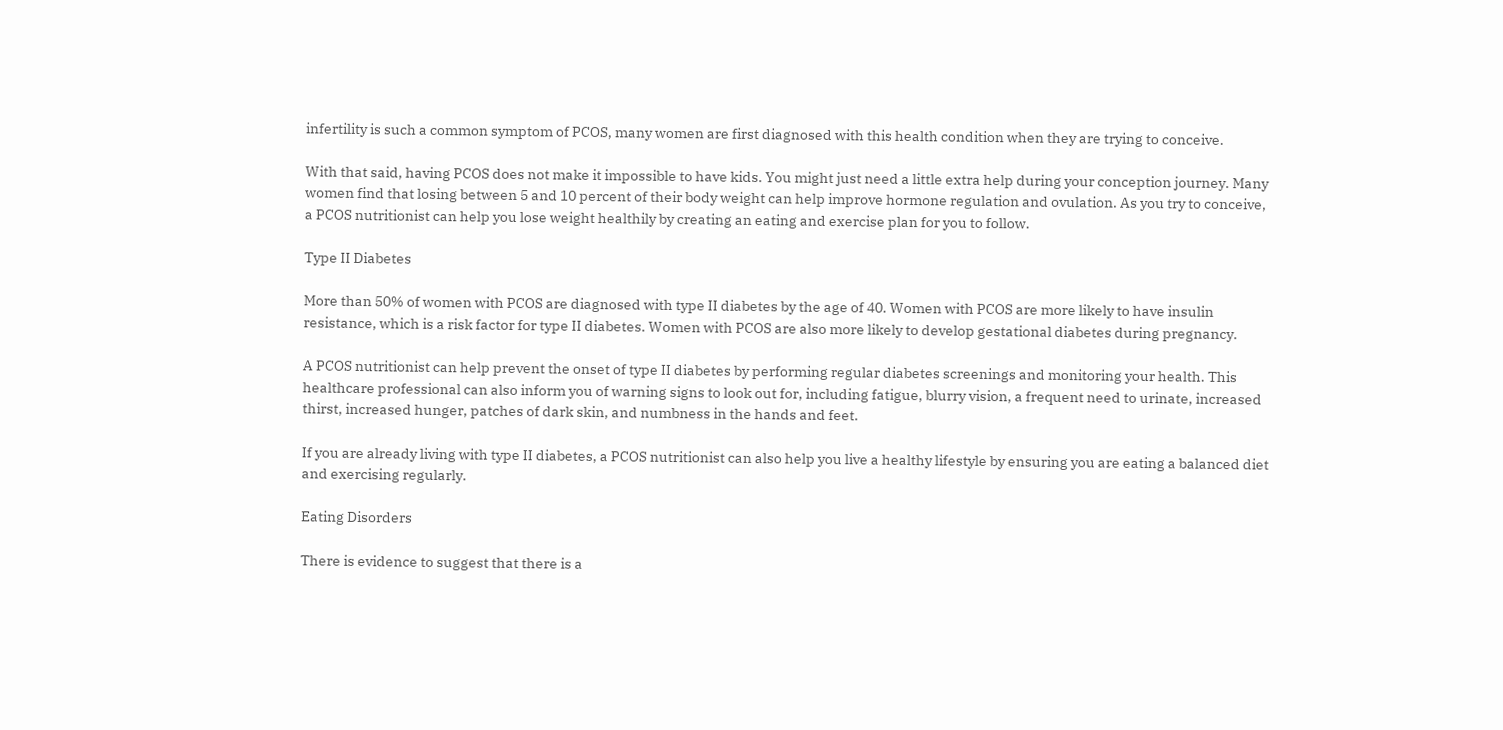infertility is such a common symptom of PCOS, many women are first diagnosed with this health condition when they are trying to conceive.

With that said, having PCOS does not make it impossible to have kids. You might just need a little extra help during your conception journey. Many women find that losing between 5 and 10 percent of their body weight can help improve hormone regulation and ovulation. As you try to conceive, a PCOS nutritionist can help you lose weight healthily by creating an eating and exercise plan for you to follow.

Type II Diabetes

More than 50% of women with PCOS are diagnosed with type II diabetes by the age of 40. Women with PCOS are more likely to have insulin resistance, which is a risk factor for type II diabetes. Women with PCOS are also more likely to develop gestational diabetes during pregnancy.

A PCOS nutritionist can help prevent the onset of type II diabetes by performing regular diabetes screenings and monitoring your health. This healthcare professional can also inform you of warning signs to look out for, including fatigue, blurry vision, a frequent need to urinate, increased thirst, increased hunger, patches of dark skin, and numbness in the hands and feet.

If you are already living with type II diabetes, a PCOS nutritionist can also help you live a healthy lifestyle by ensuring you are eating a balanced diet and exercising regularly.

Eating Disorders

There is evidence to suggest that there is a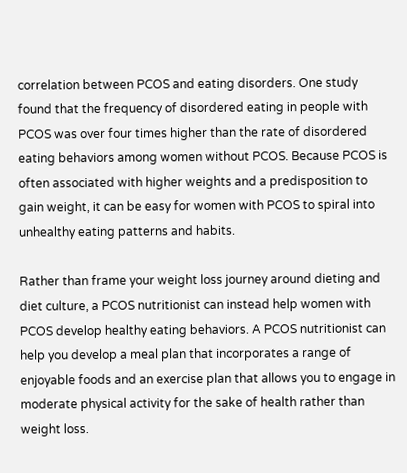correlation between PCOS and eating disorders. One study found that the frequency of disordered eating in people with PCOS was over four times higher than the rate of disordered eating behaviors among women without PCOS. Because PCOS is often associated with higher weights and a predisposition to gain weight, it can be easy for women with PCOS to spiral into unhealthy eating patterns and habits.

Rather than frame your weight loss journey around dieting and diet culture, a PCOS nutritionist can instead help women with PCOS develop healthy eating behaviors. A PCOS nutritionist can help you develop a meal plan that incorporates a range of enjoyable foods and an exercise plan that allows you to engage in moderate physical activity for the sake of health rather than weight loss.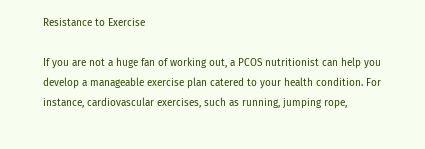Resistance to Exercise

If you are not a huge fan of working out, a PCOS nutritionist can help you develop a manageable exercise plan catered to your health condition. For instance, cardiovascular exercises, such as running, jumping rope,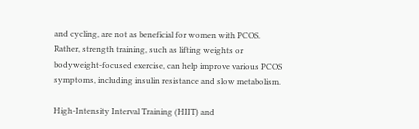and cycling, are not as beneficial for women with PCOS. Rather, strength training, such as lifting weights or bodyweight-focused exercise, can help improve various PCOS symptoms, including insulin resistance and slow metabolism.

High-Intensity Interval Training (HIIT) and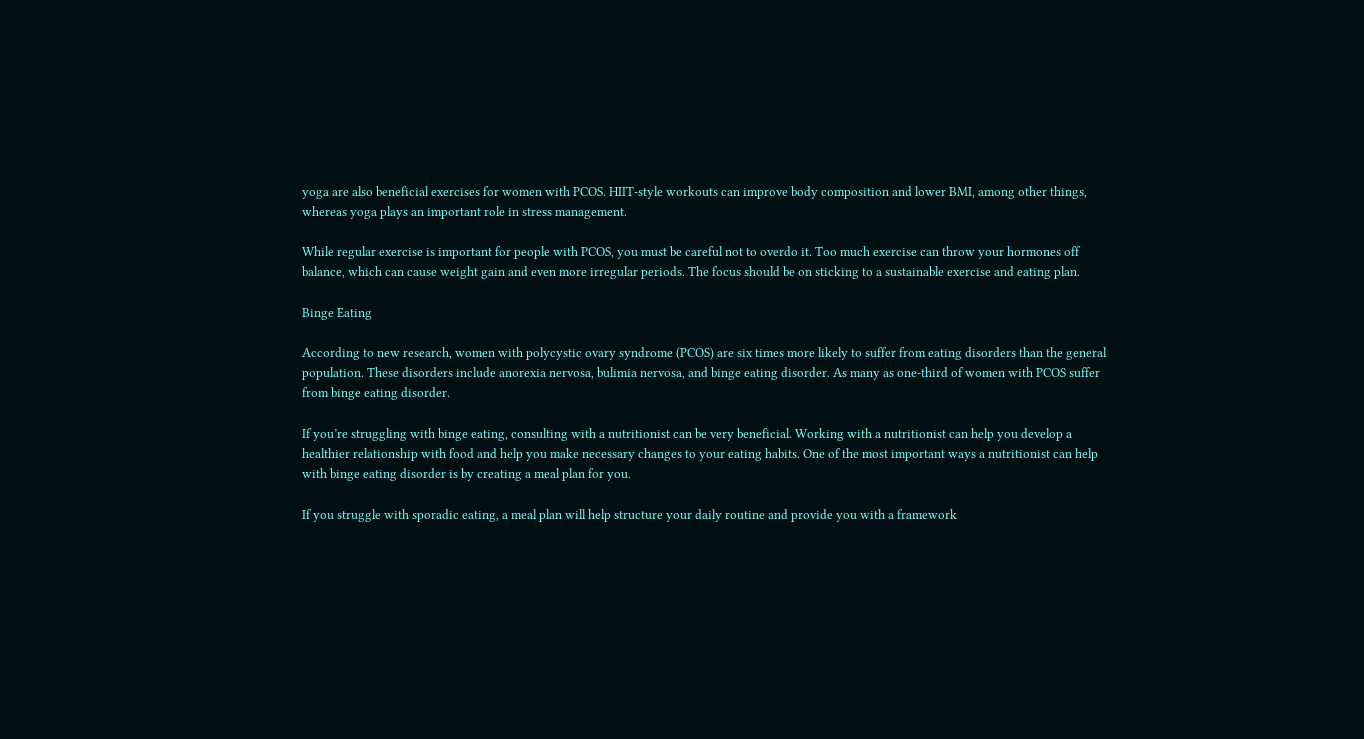yoga are also beneficial exercises for women with PCOS. HIIT-style workouts can improve body composition and lower BMI, among other things, whereas yoga plays an important role in stress management.

While regular exercise is important for people with PCOS, you must be careful not to overdo it. Too much exercise can throw your hormones off balance, which can cause weight gain and even more irregular periods. The focus should be on sticking to a sustainable exercise and eating plan.

Binge Eating

According to new research, women with polycystic ovary syndrome (PCOS) are six times more likely to suffer from eating disorders than the general population. These disorders include anorexia nervosa, bulimia nervosa, and binge eating disorder. As many as one-third of women with PCOS suffer from binge eating disorder.

If you’re struggling with binge eating, consulting with a nutritionist can be very beneficial. Working with a nutritionist can help you develop a healthier relationship with food and help you make necessary changes to your eating habits. One of the most important ways a nutritionist can help with binge eating disorder is by creating a meal plan for you.

If you struggle with sporadic eating, a meal plan will help structure your daily routine and provide you with a framework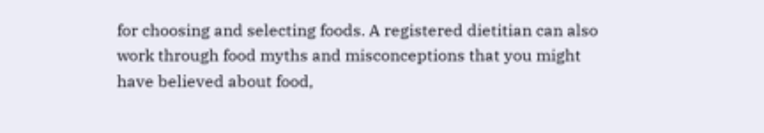for choosing and selecting foods. A registered dietitian can also work through food myths and misconceptions that you might have believed about food,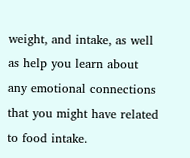weight, and intake, as well as help you learn about any emotional connections that you might have related to food intake.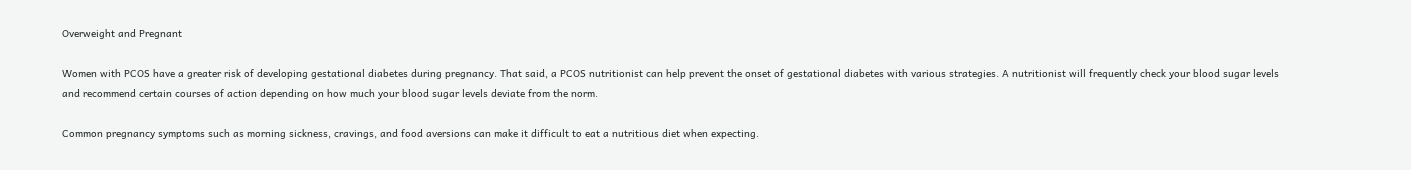Overweight and Pregnant

Women with PCOS have a greater risk of developing gestational diabetes during pregnancy. That said, a PCOS nutritionist can help prevent the onset of gestational diabetes with various strategies. A nutritionist will frequently check your blood sugar levels and recommend certain courses of action depending on how much your blood sugar levels deviate from the norm.

Common pregnancy symptoms such as morning sickness, cravings, and food aversions can make it difficult to eat a nutritious diet when expecting.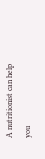A nutritionist can help you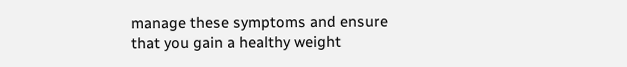manage these symptoms and ensure that you gain a healthy weight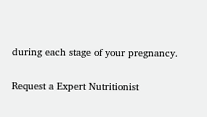during each stage of your pregnancy.

Request a Expert Nutritionist